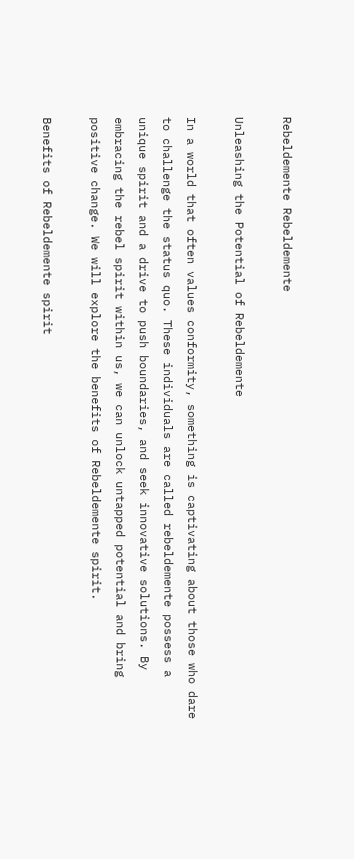Rebeldemente Rebeldemente

Unleashing the Potential of Rebeldemente

In a world that often values conformity, something is captivating about those who dare to challenge the status quo. These individuals are called rebeldemente possess a unique spirit and a drive to push boundaries, and seek innovative solutions. By embracing the rebel spirit within us, we can unlock untapped potential and bring positive change. We will explore the benefits of Rebeldemente spirit.

Benefits of Rebeldemente spirit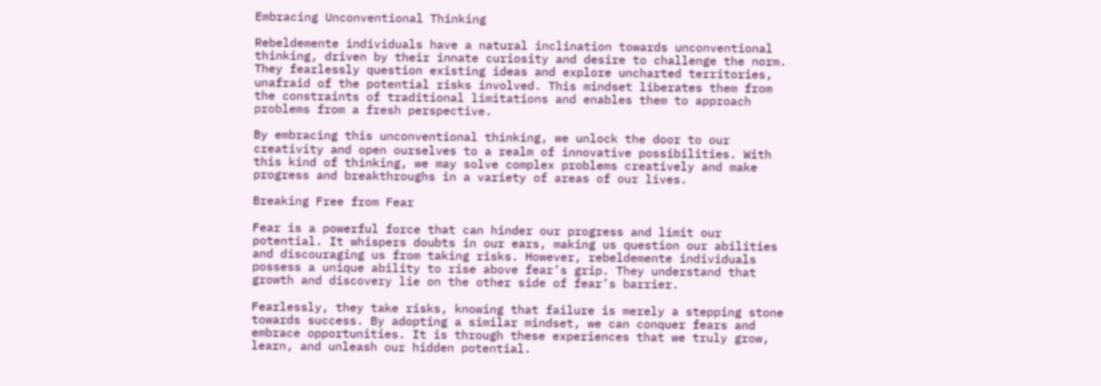Embracing Unconventional Thinking

Rebeldemente individuals have a natural inclination towards unconventional thinking, driven by their innate curiosity and desire to challenge the norm. They fearlessly question existing ideas and explore uncharted territories, unafraid of the potential risks involved. This mindset liberates them from the constraints of traditional limitations and enables them to approach problems from a fresh perspective.

By embracing this unconventional thinking, we unlock the door to our creativity and open ourselves to a realm of innovative possibilities. With this kind of thinking, we may solve complex problems creatively and make progress and breakthroughs in a variety of areas of our lives.

Breaking Free from Fear

Fear is a powerful force that can hinder our progress and limit our potential. It whispers doubts in our ears, making us question our abilities and discouraging us from taking risks. However, rebeldemente individuals possess a unique ability to rise above fear’s grip. They understand that growth and discovery lie on the other side of fear’s barrier.

Fearlessly, they take risks, knowing that failure is merely a stepping stone towards success. By adopting a similar mindset, we can conquer fears and embrace opportunities. It is through these experiences that we truly grow, learn, and unleash our hidden potential.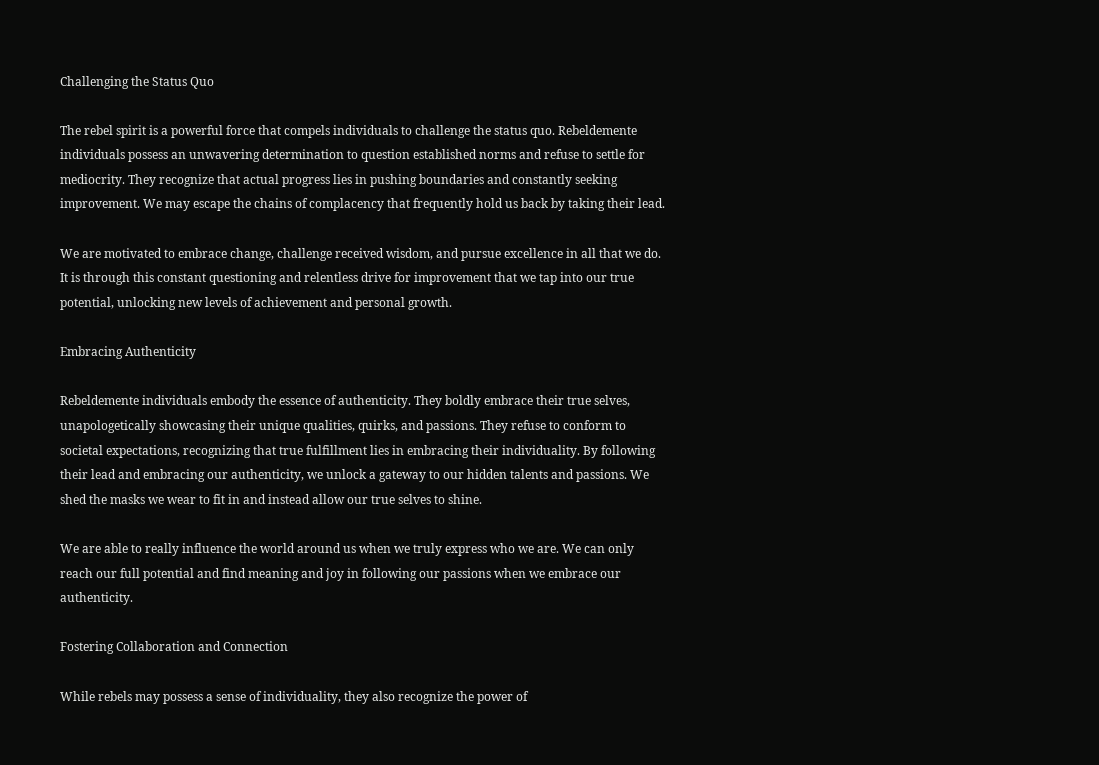Challenging the Status Quo

The rebel spirit is a powerful force that compels individuals to challenge the status quo. Rebeldemente individuals possess an unwavering determination to question established norms and refuse to settle for mediocrity. They recognize that actual progress lies in pushing boundaries and constantly seeking improvement. We may escape the chains of complacency that frequently hold us back by taking their lead.

We are motivated to embrace change, challenge received wisdom, and pursue excellence in all that we do. It is through this constant questioning and relentless drive for improvement that we tap into our true potential, unlocking new levels of achievement and personal growth.

Embracing Authenticity

Rebeldemente individuals embody the essence of authenticity. They boldly embrace their true selves, unapologetically showcasing their unique qualities, quirks, and passions. They refuse to conform to societal expectations, recognizing that true fulfillment lies in embracing their individuality. By following their lead and embracing our authenticity, we unlock a gateway to our hidden talents and passions. We shed the masks we wear to fit in and instead allow our true selves to shine.

We are able to really influence the world around us when we truly express who we are. We can only reach our full potential and find meaning and joy in following our passions when we embrace our authenticity.

Fostering Collaboration and Connection

While rebels may possess a sense of individuality, they also recognize the power of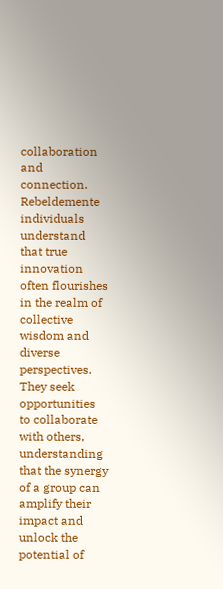collaboration and connection. Rebeldemente individuals understand that true innovation often flourishes in the realm of collective wisdom and diverse perspectives. They seek opportunities to collaborate with others, understanding that the synergy of a group can amplify their impact and unlock the potential of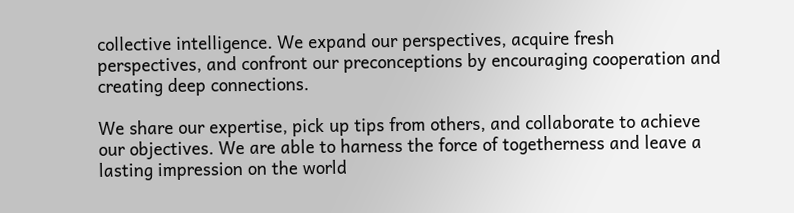collective intelligence. We expand our perspectives, acquire fresh perspectives, and confront our preconceptions by encouraging cooperation and creating deep connections.

We share our expertise, pick up tips from others, and collaborate to achieve our objectives. We are able to harness the force of togetherness and leave a lasting impression on the world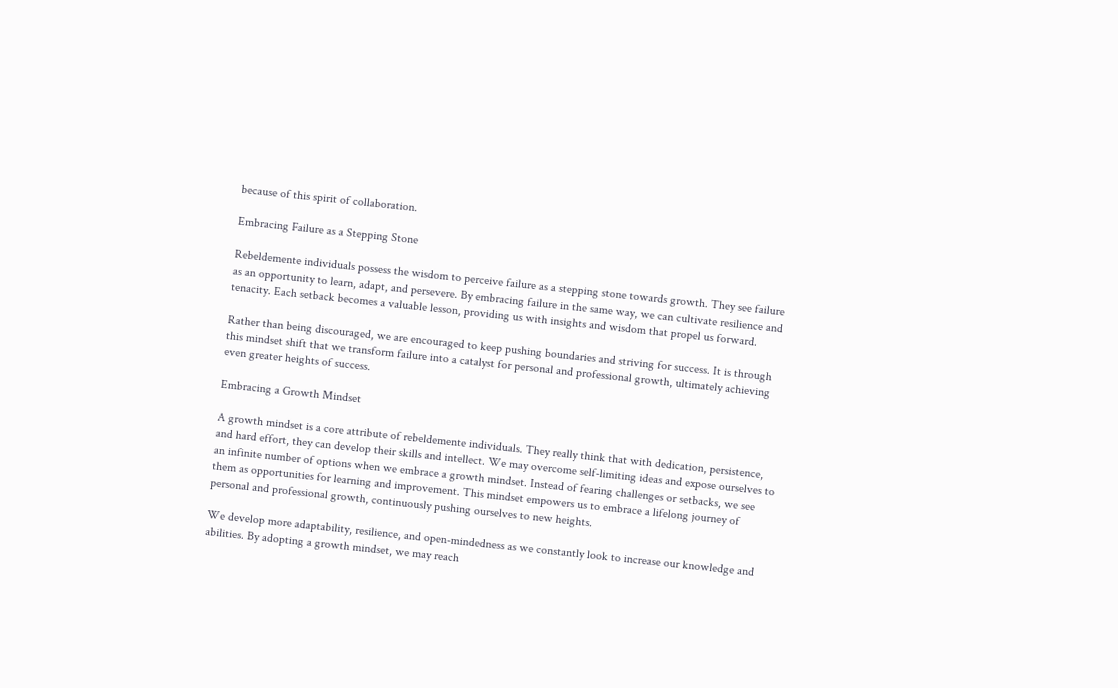because of this spirit of collaboration.

Embracing Failure as a Stepping Stone

Rebeldemente individuals possess the wisdom to perceive failure as a stepping stone towards growth. They see failure as an opportunity to learn, adapt, and persevere. By embracing failure in the same way, we can cultivate resilience and tenacity. Each setback becomes a valuable lesson, providing us with insights and wisdom that propel us forward.

Rather than being discouraged, we are encouraged to keep pushing boundaries and striving for success. It is through this mindset shift that we transform failure into a catalyst for personal and professional growth, ultimately achieving even greater heights of success.

Embracing a Growth Mindset

A growth mindset is a core attribute of rebeldemente individuals. They really think that with dedication, persistence, and hard effort, they can develop their skills and intellect. We may overcome self-limiting ideas and expose ourselves to an infinite number of options when we embrace a growth mindset. Instead of fearing challenges or setbacks, we see them as opportunities for learning and improvement. This mindset empowers us to embrace a lifelong journey of personal and professional growth, continuously pushing ourselves to new heights.

We develop more adaptability, resilience, and open-mindedness as we constantly look to increase our knowledge and abilities. By adopting a growth mindset, we may reach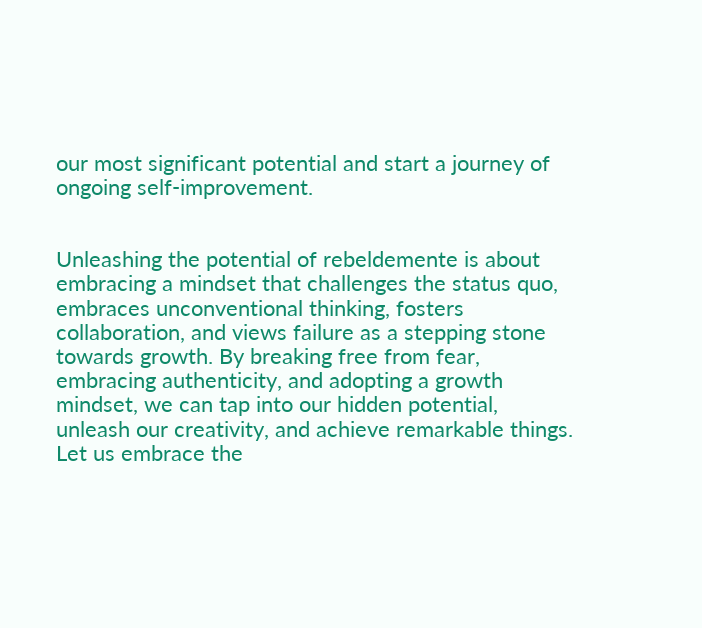our most significant potential and start a journey of ongoing self-improvement.


Unleashing the potential of rebeldemente is about embracing a mindset that challenges the status quo, embraces unconventional thinking, fosters collaboration, and views failure as a stepping stone towards growth. By breaking free from fear, embracing authenticity, and adopting a growth mindset, we can tap into our hidden potential, unleash our creativity, and achieve remarkable things. Let us embrace the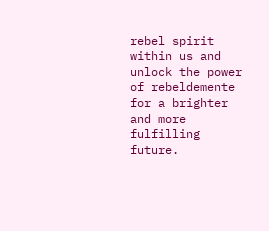rebel spirit within us and unlock the power of rebeldemente for a brighter and more fulfilling future.